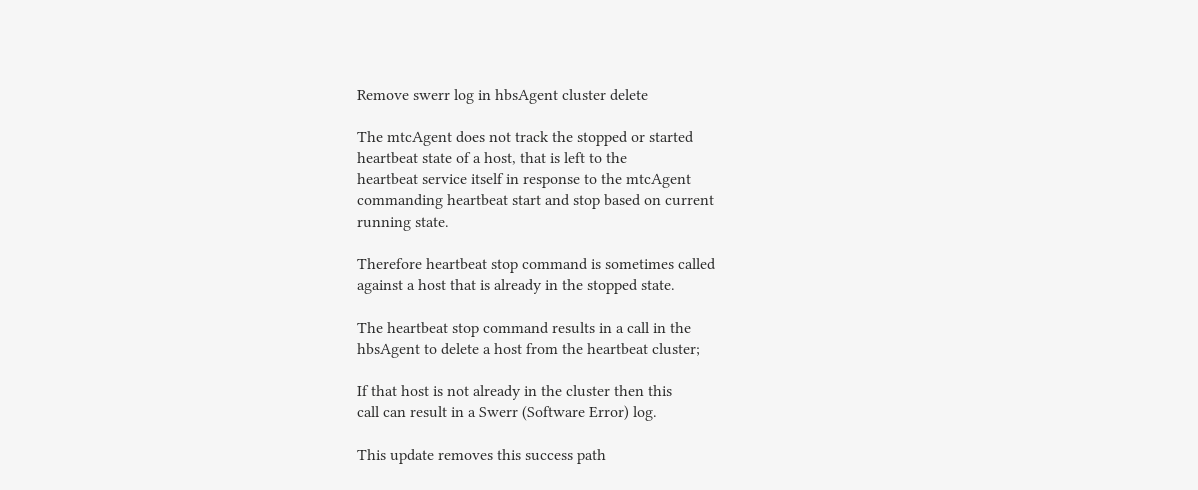Remove swerr log in hbsAgent cluster delete

The mtcAgent does not track the stopped or started
heartbeat state of a host, that is left to the
heartbeat service itself in response to the mtcAgent
commanding heartbeat start and stop based on current
running state.

Therefore heartbeat stop command is sometimes called
against a host that is already in the stopped state.

The heartbeat stop command results in a call in the
hbsAgent to delete a host from the heartbeat cluster;

If that host is not already in the cluster then this
call can result in a Swerr (Software Error) log.

This update removes this success path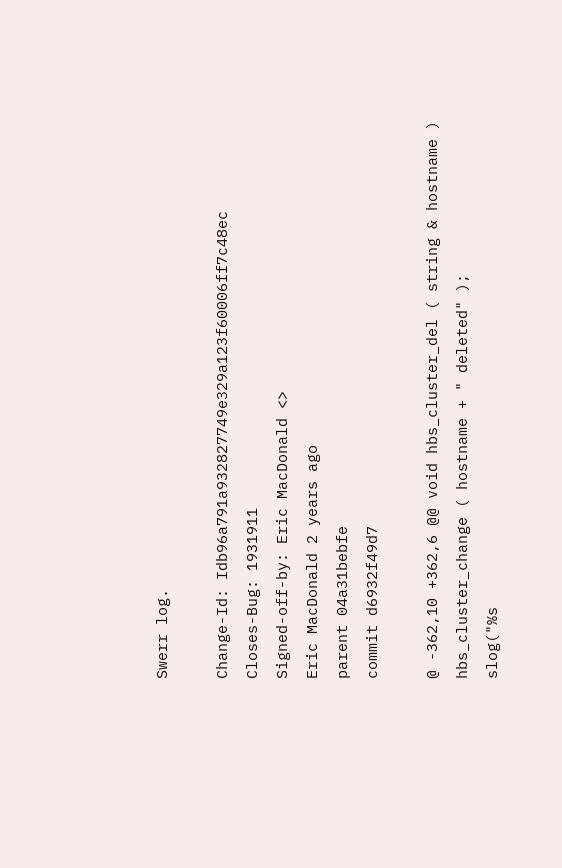Swerr log.

Change-Id: Idb96a791a932827749e329a123f60006ff7c48ec
Closes-Bug: 1931911
Signed-off-by: Eric MacDonald <>
Eric MacDonald 2 years ago
parent 04a31bebfe
commit d6932f49d7

@ -362,10 +362,6 @@ void hbs_cluster_del ( string & hostname )
hbs_cluster_change ( hostname + " deleted" );
slog("%s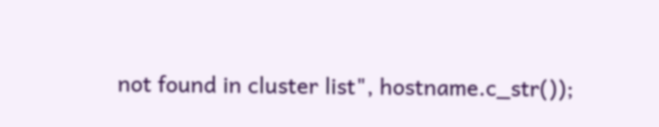not found in cluster list", hostname.c_str());